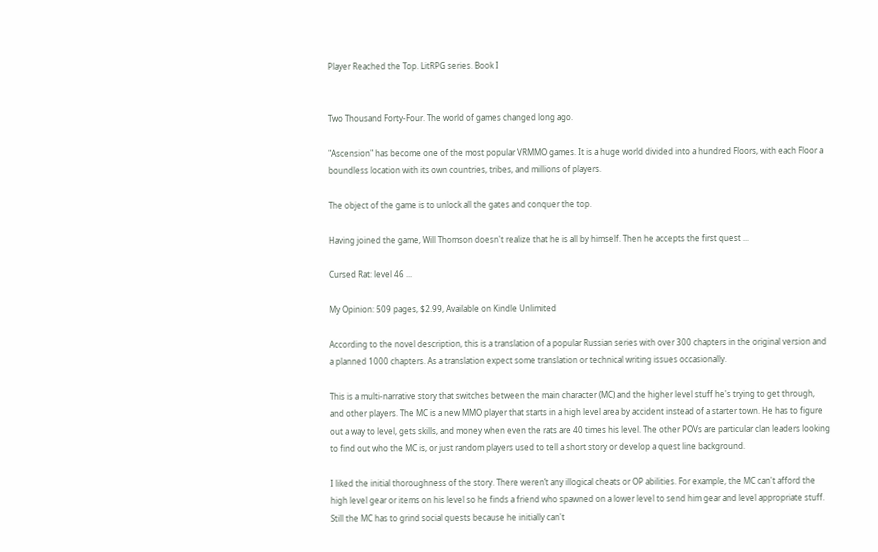Player Reached the Top. LitRPG series. Book I


Two Thousand Forty-Four. The world of games changed long ago.

"Ascension" has become one of the most popular VRMMO games. It is a huge world divided into a hundred Floors, with each Floor a boundless location with its own countries, tribes, and millions of players.

The object of the game is to unlock all the gates and conquer the top.

Having joined the game, Will Thomson doesn't realize that he is all by himself. Then he accepts the first quest ...

Cursed Rat: level 46 ...

My Opinion: 509 pages, $2.99, Available on Kindle Unlimited

According to the novel description, this is a translation of a popular Russian series with over 300 chapters in the original version and a planned 1000 chapters. As a translation expect some translation or technical writing issues occasionally.

This is a multi-narrative story that switches between the main character (MC) and the higher level stuff he's trying to get through, and other players. The MC is a new MMO player that starts in a high level area by accident instead of a starter town. He has to figure out a way to level, gets skills, and money when even the rats are 40 times his level. The other POVs are particular clan leaders looking to find out who the MC is, or just random players used to tell a short story or develop a quest line background.

I liked the initial thoroughness of the story. There weren’t any illogical cheats or OP abilities. For example, the MC can't afford the high level gear or items on his level so he finds a friend who spawned on a lower level to send him gear and level appropriate stuff. Still the MC has to grind social quests because he initially can't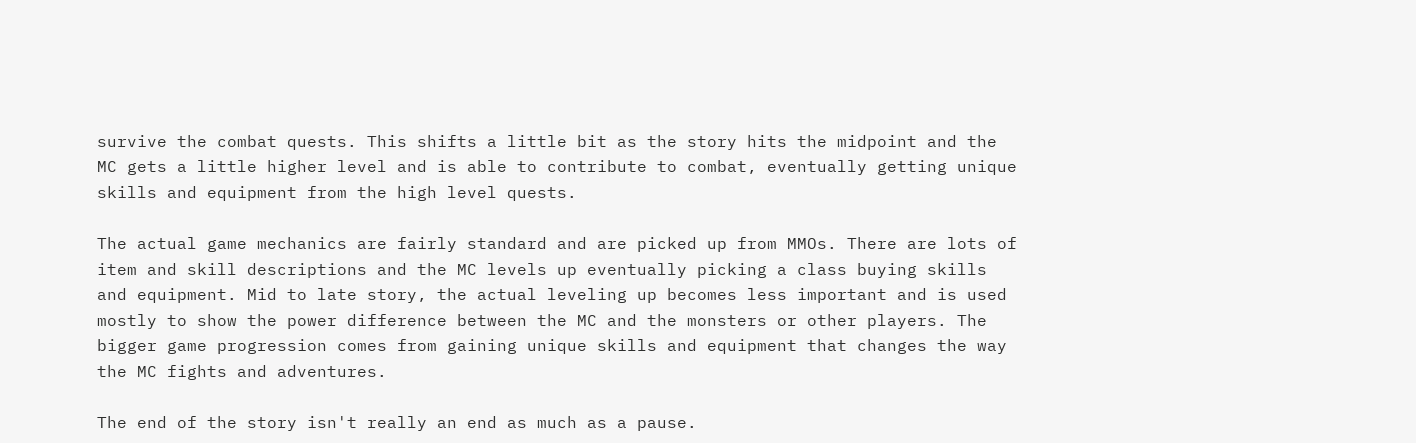survive the combat quests. This shifts a little bit as the story hits the midpoint and the MC gets a little higher level and is able to contribute to combat, eventually getting unique skills and equipment from the high level quests.

The actual game mechanics are fairly standard and are picked up from MMOs. There are lots of item and skill descriptions and the MC levels up eventually picking a class buying skills and equipment. Mid to late story, the actual leveling up becomes less important and is used mostly to show the power difference between the MC and the monsters or other players. The bigger game progression comes from gaining unique skills and equipment that changes the way the MC fights and adventures.

The end of the story isn't really an end as much as a pause.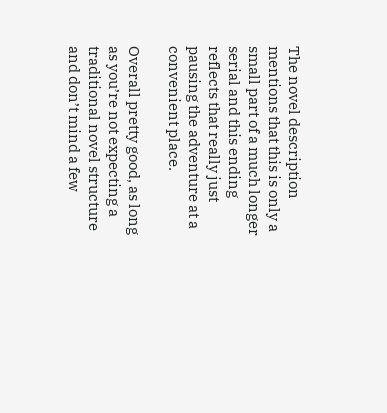The novel description mentions that this is only a small part of a much longer serial and this ending reflects that really just pausing the adventure at a convenient place.

Overall pretty good, as long as you’re not expecting a traditional novel structure and don’t mind a few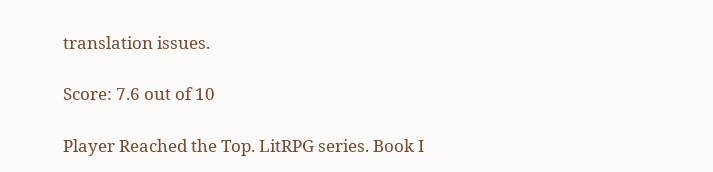translation issues.

Score: 7.6 out of 10

Player Reached the Top. LitRPG series. Book I